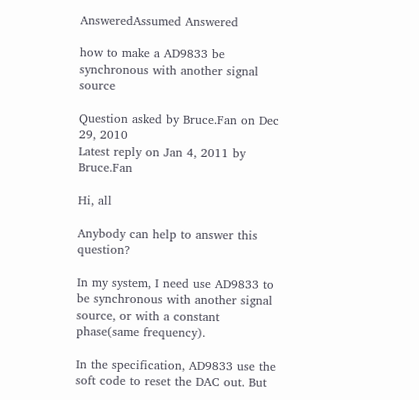AnsweredAssumed Answered

how to make a AD9833 be synchronous with another signal source

Question asked by Bruce.Fan on Dec 29, 2010
Latest reply on Jan 4, 2011 by Bruce.Fan

Hi, all

Anybody can help to answer this question?

In my system, I need use AD9833 to be synchronous with another signal source, or with a constant phase(same frequency).

In the specification, AD9833 use the soft code to reset the DAC out. But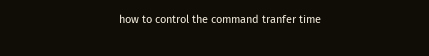how to control the command tranfer time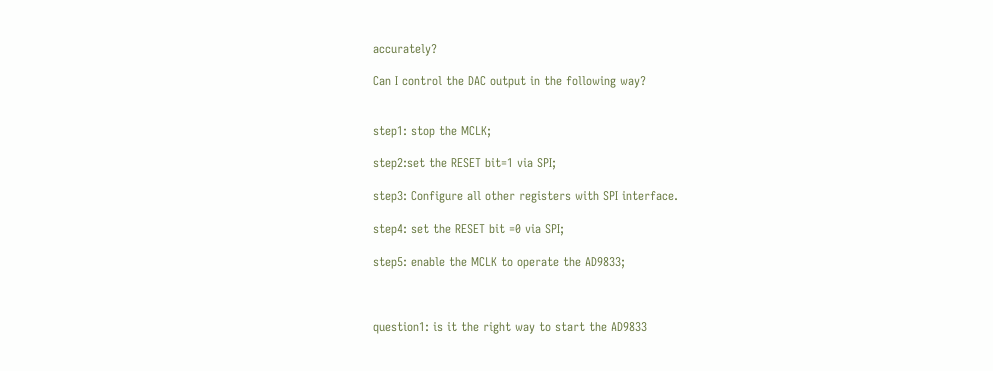accurately?

Can I control the DAC output in the following way?


step1: stop the MCLK;

step2:set the RESET bit=1 via SPI;

step3: Configure all other registers with SPI interface.

step4: set the RESET bit =0 via SPI;

step5: enable the MCLK to operate the AD9833;



question1: is it the right way to start the AD9833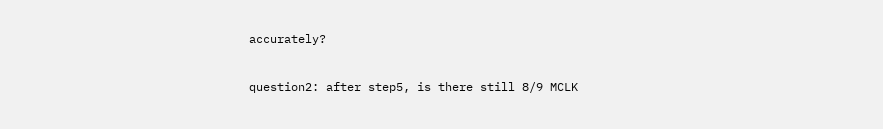accurately?

question2: after step5, is there still 8/9 MCLK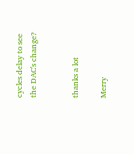cycles delay to see the DAC's change?


thanks a lot

Merry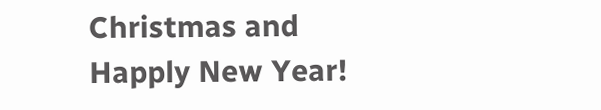Christmas and Happly New Year!